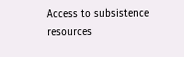Access to subsistence resources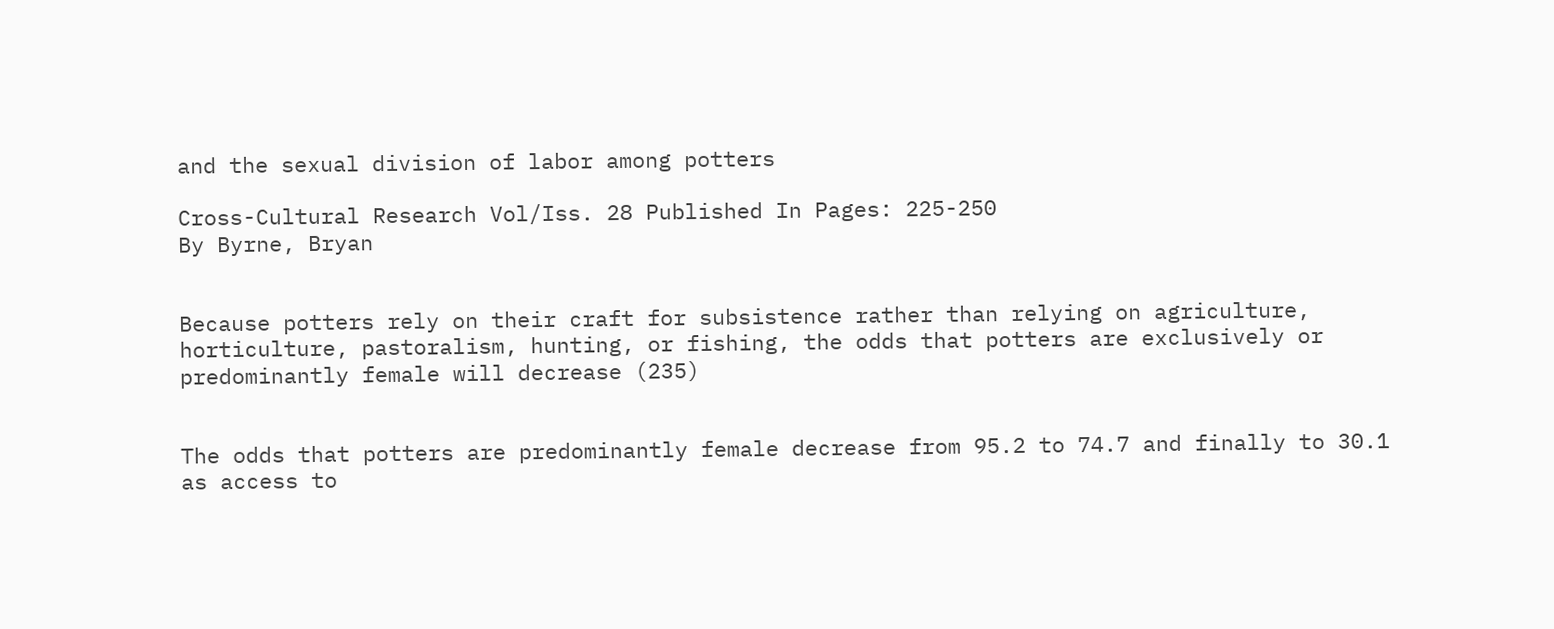and the sexual division of labor among potters

Cross-Cultural Research Vol/Iss. 28 Published In Pages: 225-250
By Byrne, Bryan


Because potters rely on their craft for subsistence rather than relying on agriculture, horticulture, pastoralism, hunting, or fishing, the odds that potters are exclusively or predominantly female will decrease (235)


The odds that potters are predominantly female decrease from 95.2 to 74.7 and finally to 30.1 as access to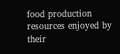food production resources enjoyed by their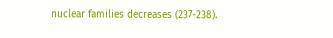nuclear families decreases (237-238).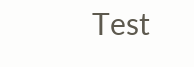Test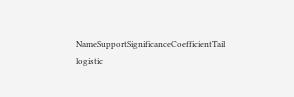NameSupportSignificanceCoefficientTail
logistic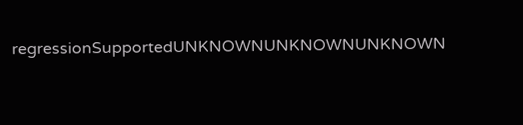regressionSupportedUNKNOWNUNKNOWNUNKNOWN